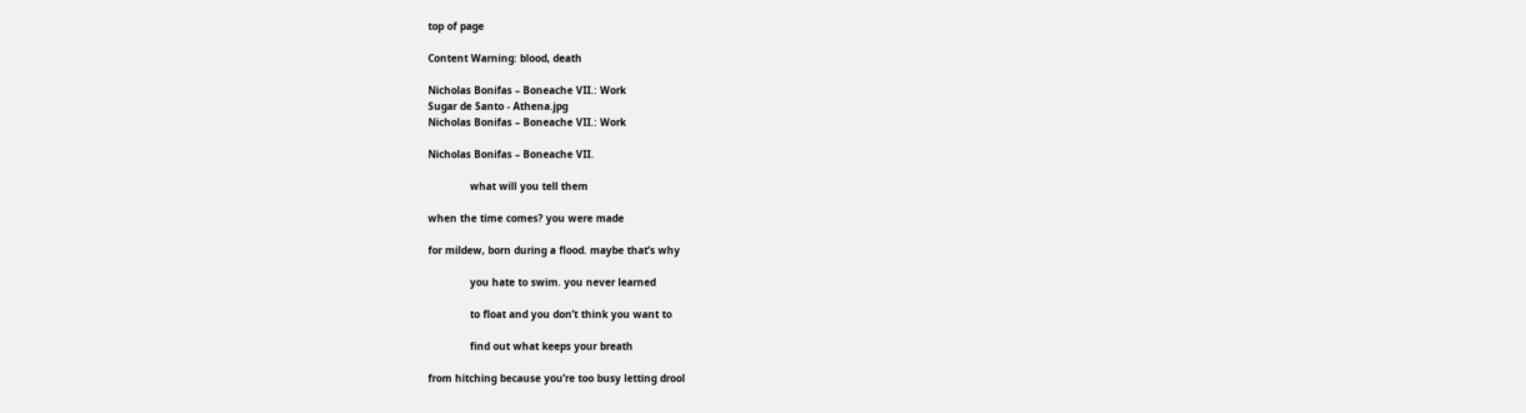top of page

Content Warning: blood, death

Nicholas Bonifas – Boneache VII.: Work
Sugar de Santo - Athena.jpg
Nicholas Bonifas – Boneache VII.: Work

Nicholas Bonifas – Boneache VII.

              what will you tell them

when the time comes? you were made

for mildew, born during a flood. maybe that’s why

              you hate to swim. you never learned

              to float and you don’t think you want to

              find out what keeps your breath

from hitching because you’re too busy letting drool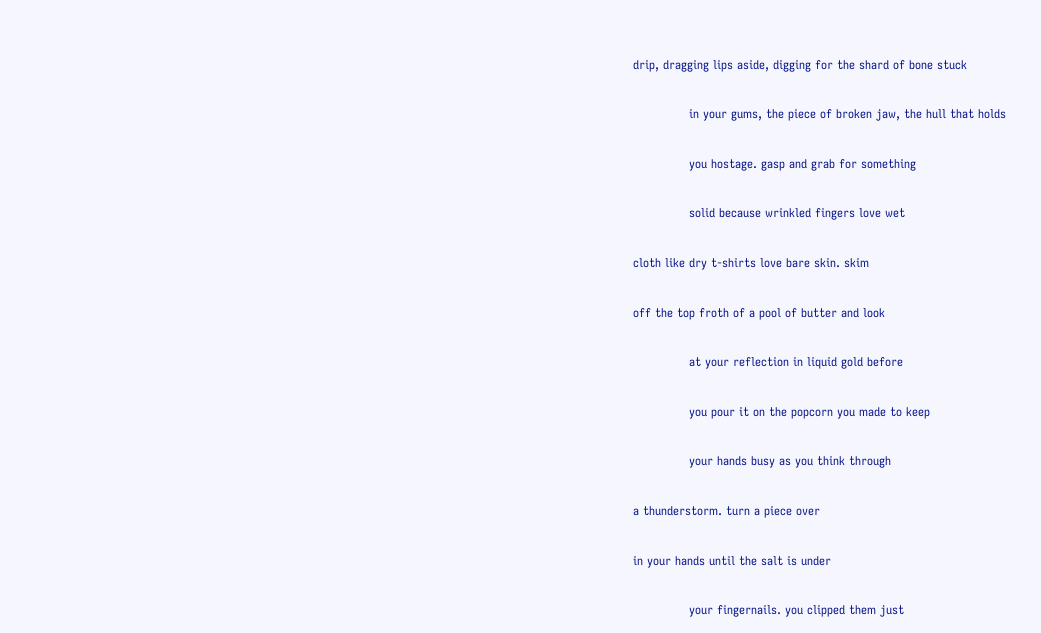drip, dragging lips aside, digging for the shard of bone stuck

              in your gums, the piece of broken jaw, the hull that holds

              you hostage. gasp and grab for something

              solid because wrinkled fingers love wet

cloth like dry t-shirts love bare skin. skim

off the top froth of a pool of butter and look

              at your reflection in liquid gold before

              you pour it on the popcorn you made to keep

              your hands busy as you think through

a thunderstorm. turn a piece over

in your hands until the salt is under

              your fingernails. you clipped them just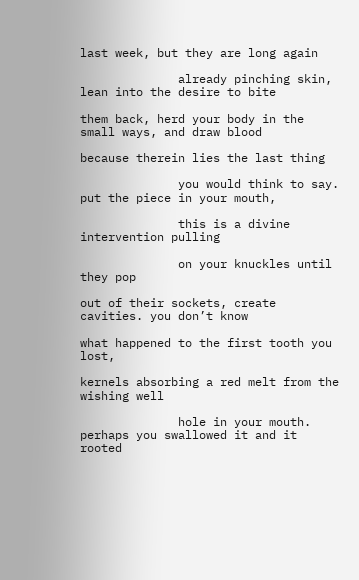last week, but they are long again

              already pinching skin, lean into the desire to bite

them back, herd your body in the small ways, and draw blood

because therein lies the last thing

              you would think to say. put the piece in your mouth,

              this is a divine intervention pulling

              on your knuckles until they pop

out of their sockets, create cavities. you don’t know

what happened to the first tooth you lost,

kernels absorbing a red melt from the wishing well

              hole in your mouth. perhaps you swallowed it and it rooted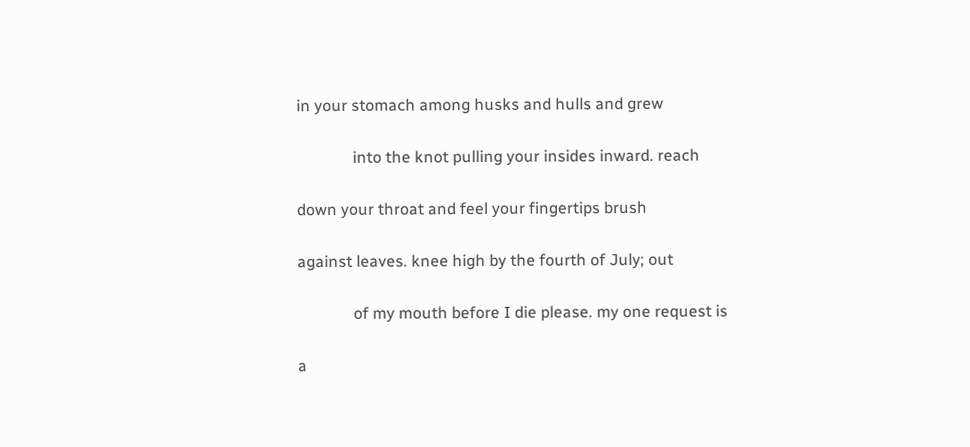in your stomach among husks and hulls and grew

              into the knot pulling your insides inward. reach

down your throat and feel your fingertips brush

against leaves. knee high by the fourth of July; out

              of my mouth before I die please. my one request is

a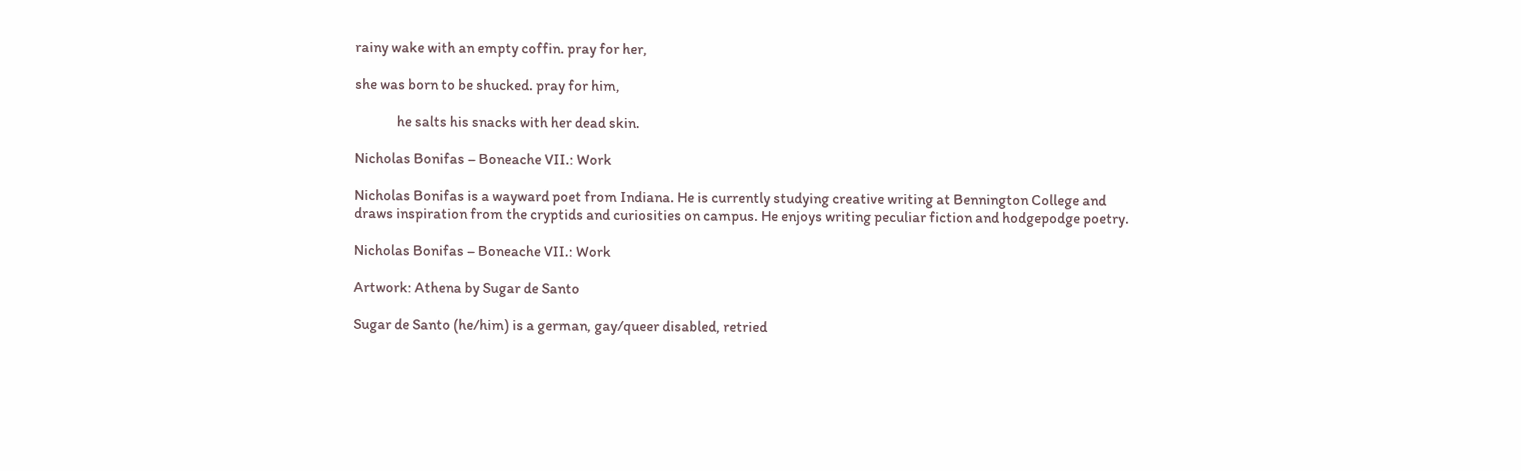rainy wake with an empty coffin. pray for her,

she was born to be shucked. pray for him,

              he salts his snacks with her dead skin.

Nicholas Bonifas – Boneache VII.: Work

Nicholas Bonifas is a wayward poet from Indiana. He is currently studying creative writing at Bennington College and draws inspiration from the cryptids and curiosities on campus. He enjoys writing peculiar fiction and hodgepodge poetry.

Nicholas Bonifas – Boneache VII.: Work

Artwork: Athena by Sugar de Santo

Sugar de Santo (he/him) is a german, gay/queer disabled, retried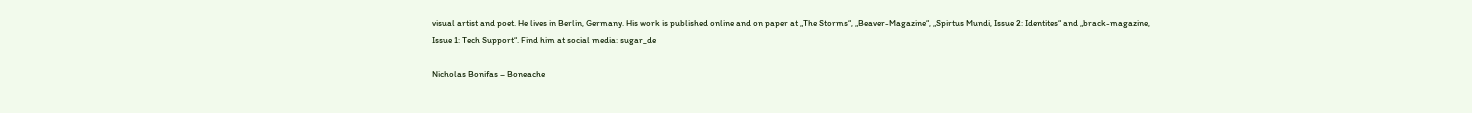visual artist and poet. He lives in Berlin, Germany. His work is published online and on paper at „The Storms“, „Beaver-Magazine“, „Spirtus Mundi, Issue 2: Identites“ and „brack-magazine, Issue 1: Tech Support“. Find him at social media: sugar_de

Nicholas Bonifas – Boneache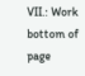VII.: Work
bottom of page